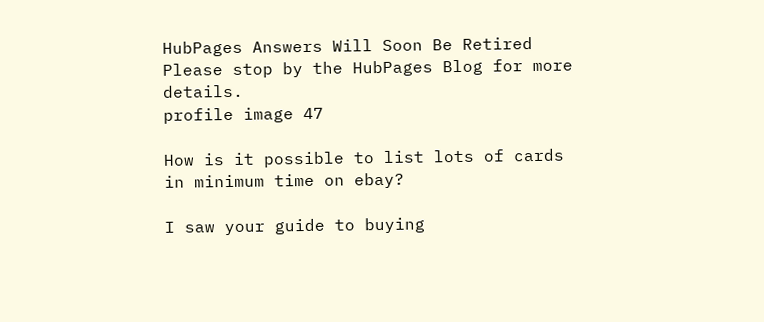HubPages Answers Will Soon Be Retired
Please stop by the HubPages Blog for more details.
profile image 47

How is it possible to list lots of cards in minimum time on ebay?

I saw your guide to buying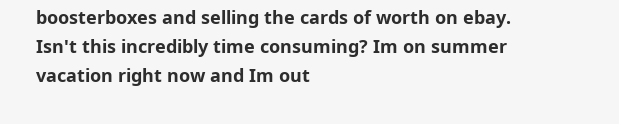boosterboxes and selling the cards of worth on ebay. Isn't this incredibly time consuming? Im on summer vacation right now and Im out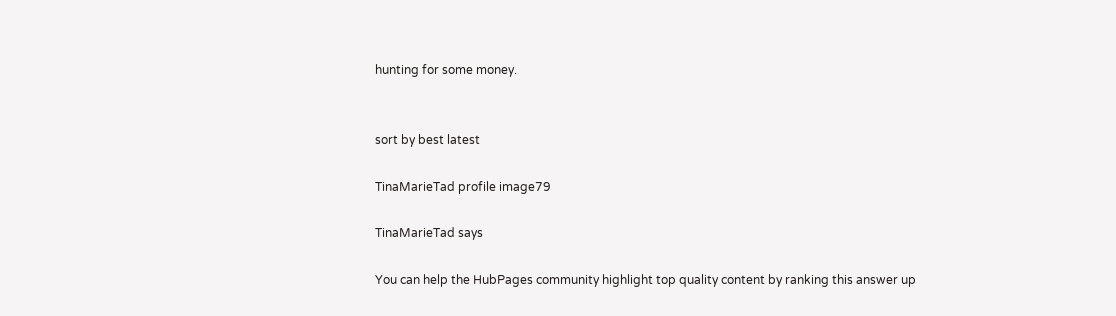hunting for some money.


sort by best latest

TinaMarieTad profile image79

TinaMarieTad says

You can help the HubPages community highlight top quality content by ranking this answer up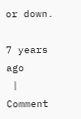or down.

7 years ago
 |  Comment